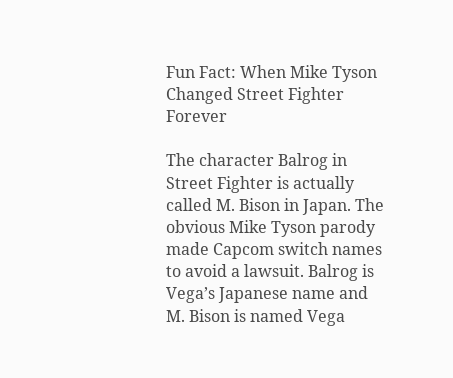Fun Fact: When Mike Tyson Changed Street Fighter Forever

The character Balrog in Street Fighter is actually called M. Bison in Japan. The obvious Mike Tyson parody made Capcom switch names to avoid a lawsuit. Balrog is Vega’s Japanese name and M. Bison is named Vega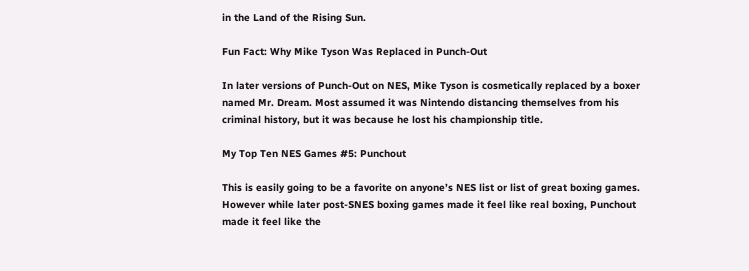in the Land of the Rising Sun.

Fun Fact: Why Mike Tyson Was Replaced in Punch-Out

In later versions of Punch-Out on NES, Mike Tyson is cosmetically replaced by a boxer named Mr. Dream. Most assumed it was Nintendo distancing themselves from his criminal history, but it was because he lost his championship title.

My Top Ten NES Games #5: Punchout

This is easily going to be a favorite on anyone’s NES list or list of great boxing games. However while later post-SNES boxing games made it feel like real boxing, Punchout made it feel like the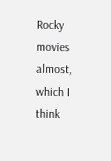Rocky movies almost, which I think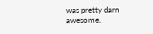was pretty darn awesome.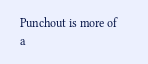Punchout is more of a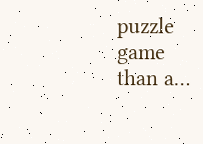puzzle game than a…